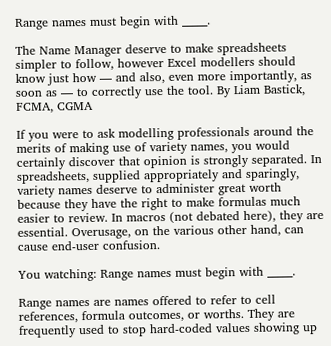Range names must begin with _____.

The Name Manager deserve to make spreadsheets simpler to follow, however Excel modellers should know just how — and also, even more importantly, as soon as — to correctly use the tool. By Liam Bastick, FCMA, CGMA

If you were to ask modelling professionals around the merits of making use of variety names, you would certainly discover that opinion is strongly separated. In spreadsheets, supplied appropriately and sparingly, variety names deserve to administer great worth because they have the right to make formulas much easier to review. In macros (not debated here), they are essential. Overusage, on the various other hand, can cause end-user confusion.

You watching: Range names must begin with _____.

Range names are names offered to refer to cell references, formula outcomes, or worths. They are frequently used to stop hard-coded values showing up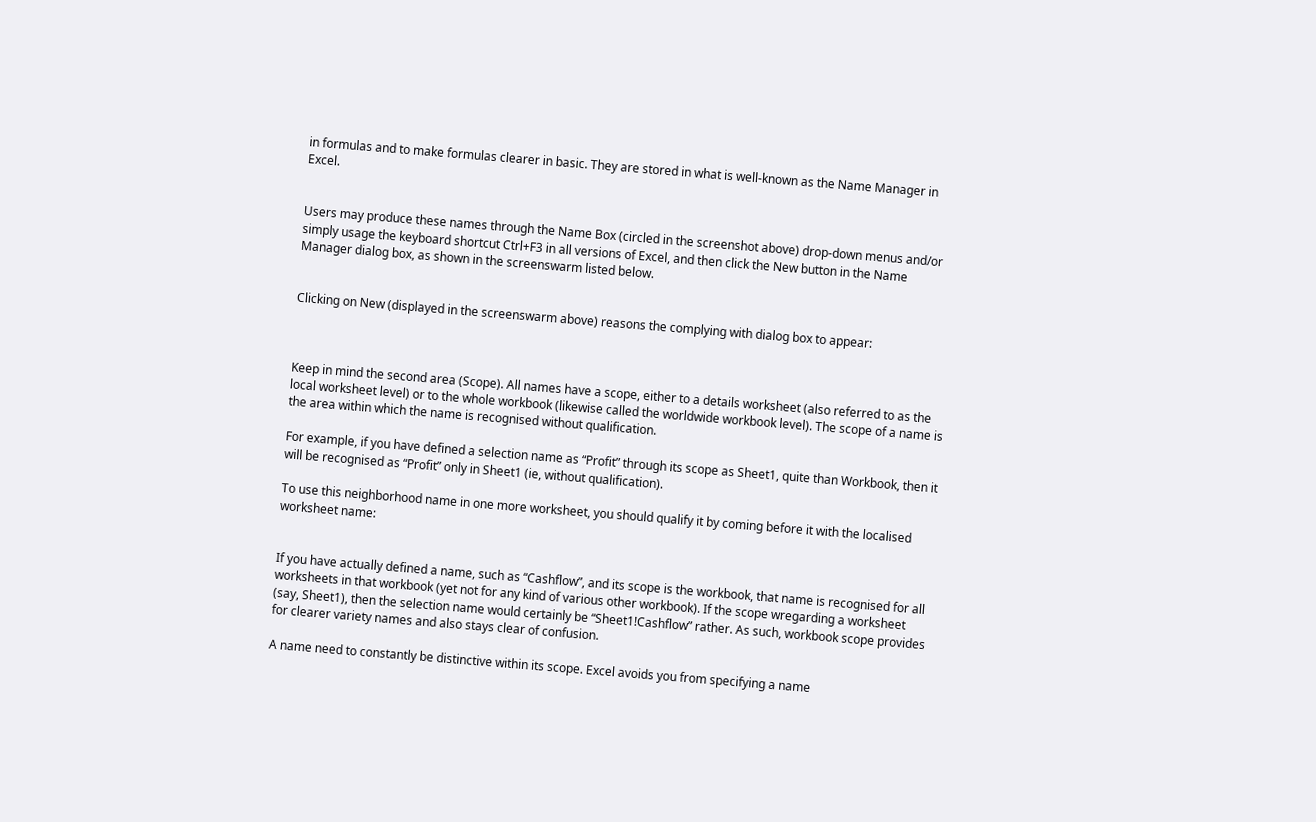in formulas and to make formulas clearer in basic. They are stored in what is well-known as the Name Manager in Excel.


Users may produce these names through the Name Box (circled in the screenshot above) drop-down menus and/or simply usage the keyboard shortcut Ctrl+F3 in all versions of Excel, and then click the New button in the Name Manager dialog box, as shown in the screenswarm listed below.


Clicking on New (displayed in the screenswarm above) reasons the complying with dialog box to appear:



Keep in mind the second area (Scope). All names have a scope, either to a details worksheet (also referred to as the local worksheet level) or to the whole workbook (likewise called the worldwide workbook level). The scope of a name is the area within which the name is recognised without qualification.

For example, if you have defined a selection name as “Profit” through its scope as Sheet1, quite than Workbook, then it will be recognised as “Profit” only in Sheet1 (ie, without qualification).

To use this neighborhood name in one more worksheet, you should qualify it by coming before it with the localised worksheet name:


If you have actually defined a name, such as “Cashflow”, and its scope is the workbook, that name is recognised for all worksheets in that workbook (yet not for any kind of various other workbook). If the scope wregarding a worksheet (say, Sheet1), then the selection name would certainly be “Sheet1!Cashflow” rather. As such, workbook scope provides for clearer variety names and also stays clear of confusion.

A name need to constantly be distinctive within its scope. Excel avoids you from specifying a name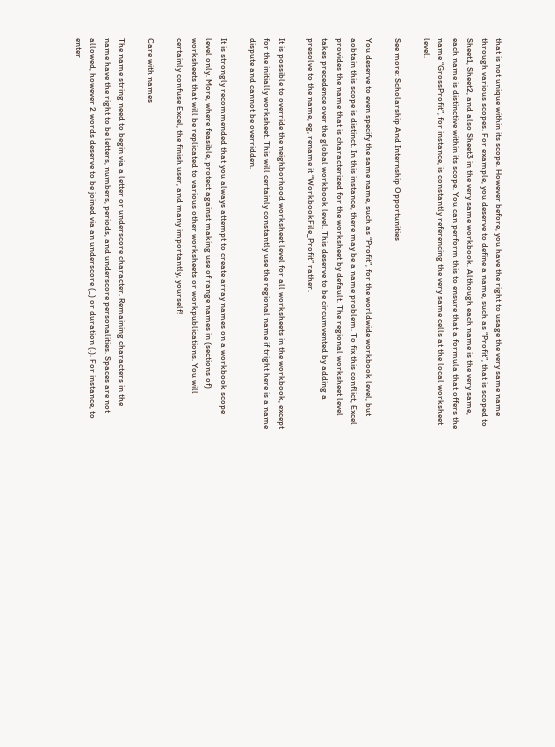that is not unique within its scope. However before, you have the right to usage the very same name through various scopes. For example, you deserve to define a name, such as “Profit”, that is scoped to Sheet1, Sheet2, and also Sheet3 in the very same workbook. Although each name is the very same, each name is distinctive within its scope. You can perform this to ensure that a formula that offers the name “GrossProfit”, for instance, is constantly referencing the very same cells at the local worksheet level.

See more: Scholarship And Internship Opportunities

You deserve to even specify the same name, such as “Profit”, for the worldwide workbook level, but aobtain this scope is distinct. In this instance, there may be a name problem. To fix this conflict, Excel provides the name that is characterized for the worksheet by default. The regional worksheet level takes precedence over the global workbook level. This deserve to be circumvented by adding a presolve to the name, eg, rename it “WorkbookFile_Profit” rather.

It is possible to override the neighborhood worksheet level for all worksheets in the workbook, except for the initially worksheet. This will certainly constantly use the regional name if tright here is a name dispute and cannot be overridden.

It is strongly recommended that you always attempt to create array names on a workbook scope level only. More, where feasible, protect against making use of range names in (sections of) worksheets that will be replicated to various other worksheets or workpublications. You will certainly confuse Excel, the finish user, and many importantly, yourself!

Care with names

The name string need to begin via a letter or underscore character. Remaining characters in the name have the right to be letters, numbers, periods, and underscore personalities. Spaces are not allowed, however 2 words deserve to be joined via an underscore (_) or duration (.). For instance, to enter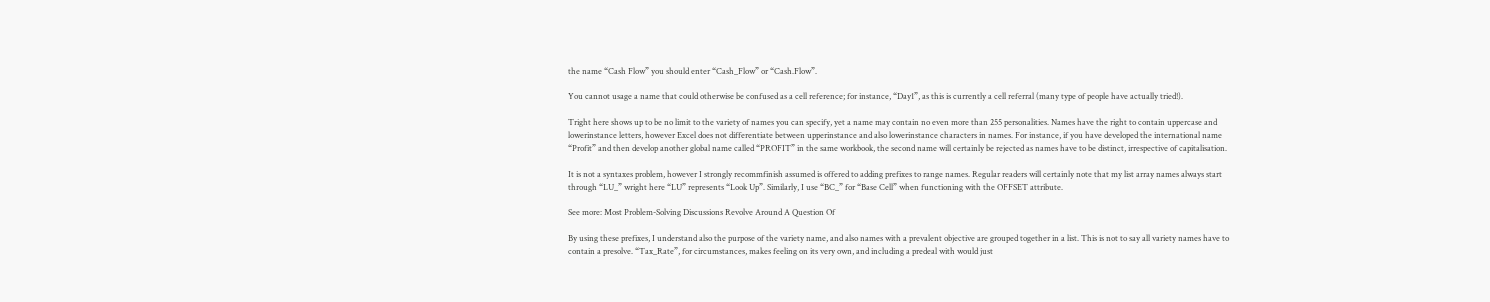the name “Cash Flow” you should enter “Cash_Flow” or “Cash.Flow”.

You cannot usage a name that could otherwise be confused as a cell reference; for instance, “Day1”, as this is currently a cell referral (many type of people have actually tried!).

Tright here shows up to be no limit to the variety of names you can specify, yet a name may contain no even more than 255 personalities. Names have the right to contain uppercase and lowerinstance letters, however Excel does not differentiate between upperinstance and also lowerinstance characters in names. For instance, if you have developed the international name “Profit” and then develop another global name called “PROFIT” in the same workbook, the second name will certainly be rejected as names have to be distinct, irrespective of capitalisation.

It is not a syntaxes problem, however I strongly recommfinish assumed is offered to adding prefixes to range names. Regular readers will certainly note that my list array names always start through “LU_” wright here “LU” represents “Look Up”. Similarly, I use “BC_” for “Base Cell” when functioning with the OFFSET attribute.

See more: Most Problem-Solving Discussions Revolve Around A Question Of

By using these prefixes, I understand also the purpose of the variety name, and also names with a prevalent objective are grouped together in a list. This is not to say all variety names have to contain a presolve. “Tax_Rate”, for circumstances, makes feeling on its very own, and including a predeal with would just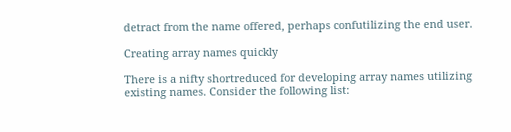detract from the name offered, perhaps confutilizing the end user.

Creating array names quickly

There is a nifty shortreduced for developing array names utilizing existing names. Consider the following list: